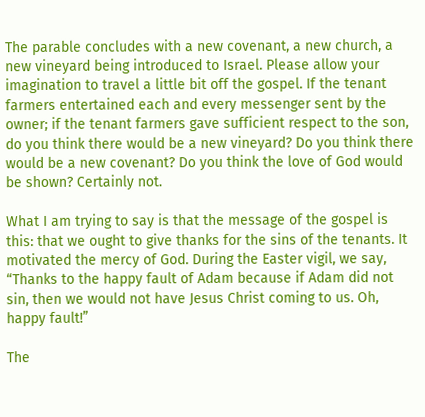The parable concludes with a new covenant, a new church, a new vineyard being introduced to Israel. Please allow your imagination to travel a little bit off the gospel. If the tenant farmers entertained each and every messenger sent by the owner; if the tenant farmers gave sufficient respect to the son, do you think there would be a new vineyard? Do you think there would be a new covenant? Do you think the love of God would be shown? Certainly not.

What I am trying to say is that the message of the gospel is this: that we ought to give thanks for the sins of the tenants. It motivated the mercy of God. During the Easter vigil, we say, “Thanks to the happy fault of Adam because if Adam did not sin, then we would not have Jesus Christ coming to us. Oh, happy fault!”

The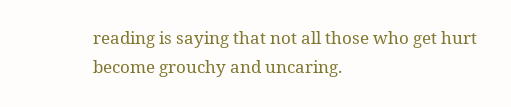reading is saying that not all those who get hurt become grouchy and uncaring.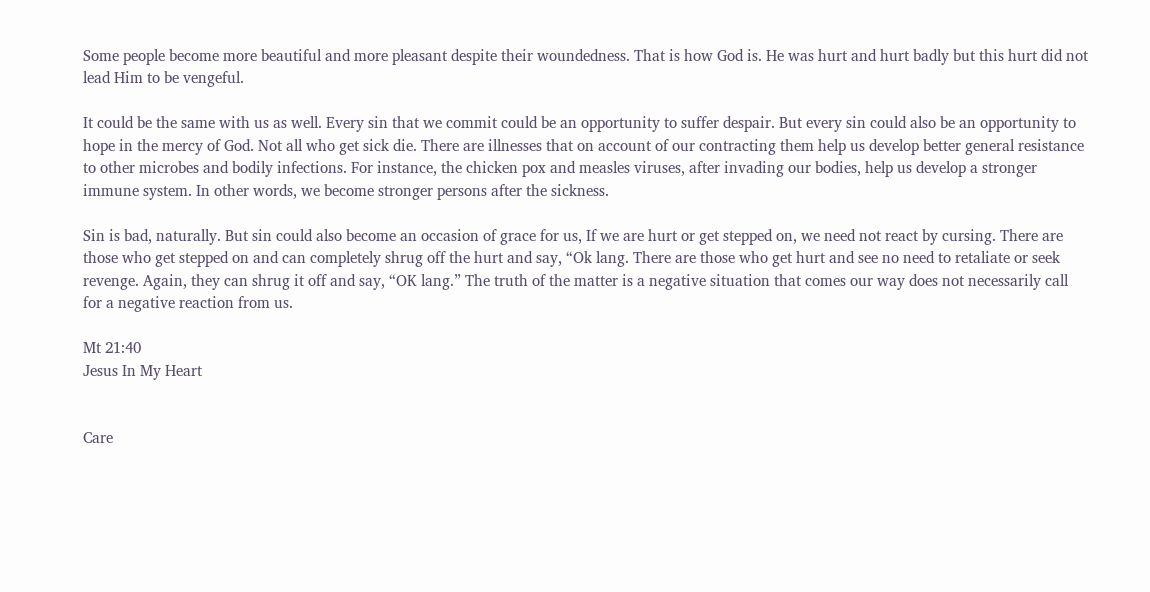Some people become more beautiful and more pleasant despite their woundedness. That is how God is. He was hurt and hurt badly but this hurt did not lead Him to be vengeful.

It could be the same with us as well. Every sin that we commit could be an opportunity to suffer despair. But every sin could also be an opportunity to hope in the mercy of God. Not all who get sick die. There are illnesses that on account of our contracting them help us develop better general resistance to other microbes and bodily infections. For instance, the chicken pox and measles viruses, after invading our bodies, help us develop a stronger immune system. In other words, we become stronger persons after the sickness.

Sin is bad, naturally. But sin could also become an occasion of grace for us, If we are hurt or get stepped on, we need not react by cursing. There are those who get stepped on and can completely shrug off the hurt and say, “Ok lang. There are those who get hurt and see no need to retaliate or seek revenge. Again, they can shrug it off and say, “OK lang.” The truth of the matter is a negative situation that comes our way does not necessarily call for a negative reaction from us.

Mt 21:40
Jesus In My Heart


Care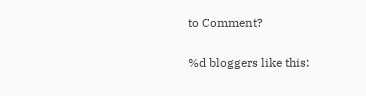to Comment?

%d bloggers like this: